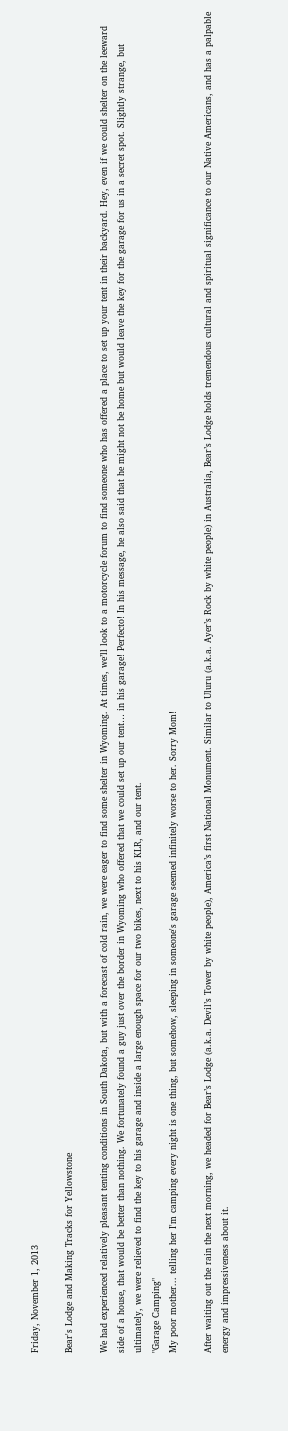Friday, November 1, 2013

Bear's Lodge and Making Tracks for Yellowstone

We had experienced relatively pleasant tenting conditions in South Dakota, but with a forecast of cold rain, we were eager to find some shelter in Wyoming. At times, we’ll look to a motorcycle forum to find someone who has offered a place to set up your tent in their backyard. Hey, even if we could shelter on the leeward side of a house, that would be better than nothing. We fortunately found a guy just over the border in Wyoming who offered that we could set up our tent… in his garage! Perfecto! In his message, he also said that he might not be home but would leave the key for the garage for us in a secret spot. Slightly strange, but ultimately, we were relieved to find the key to his garage and inside a large enough space for our two bikes, next to his KLR, and our tent.
"Garage Camping"
My poor mother... telling her I'm camping every night is one thing, but somehow, sleeping in someone's garage seemed infinitely worse to her. Sorry Mom!

After waiting out the rain the next morning, we headed for Bear’s Lodge (a.k.a. Devil’s Tower by white people), America’s first National Monument. Similar to Uluru (a.k.a. Ayer’s Rock by white people) in Australia, Bear’s Lodge holds tremendous cultural and spiritual significance to our Native Americans, and has a palpable energy and impressiveness about it.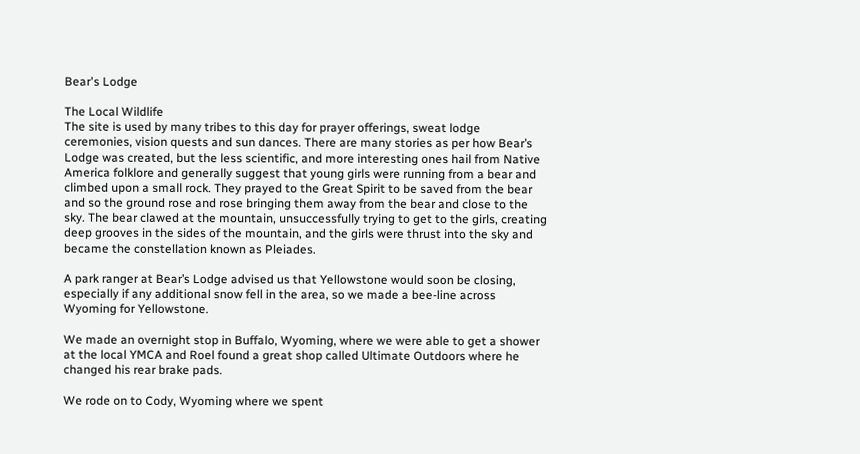Bear's Lodge

The Local Wildlife
The site is used by many tribes to this day for prayer offerings, sweat lodge ceremonies, vision quests and sun dances. There are many stories as per how Bear’s Lodge was created, but the less scientific, and more interesting ones hail from Native America folklore and generally suggest that young girls were running from a bear and climbed upon a small rock. They prayed to the Great Spirit to be saved from the bear and so the ground rose and rose bringing them away from the bear and close to the sky. The bear clawed at the mountain, unsuccessfully trying to get to the girls, creating deep grooves in the sides of the mountain, and the girls were thrust into the sky and became the constellation known as Pleiades.

A park ranger at Bear’s Lodge advised us that Yellowstone would soon be closing, especially if any additional snow fell in the area, so we made a bee-line across Wyoming for Yellowstone.

We made an overnight stop in Buffalo, Wyoming, where we were able to get a shower at the local YMCA and Roel found a great shop called Ultimate Outdoors where he changed his rear brake pads.

We rode on to Cody, Wyoming where we spent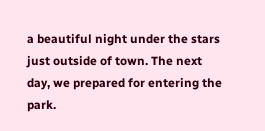a beautiful night under the stars just outside of town. The next day, we prepared for entering the park.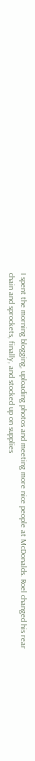I spent the morning blogging, uploading photos and meeting more nice people at McDonalds. Roel changed his rear chain and sprockets, finally, and stocked up on supplies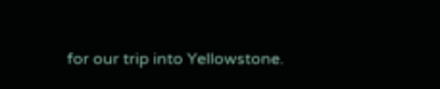for our trip into Yellowstone.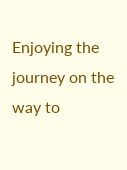Enjoying the journey on the way to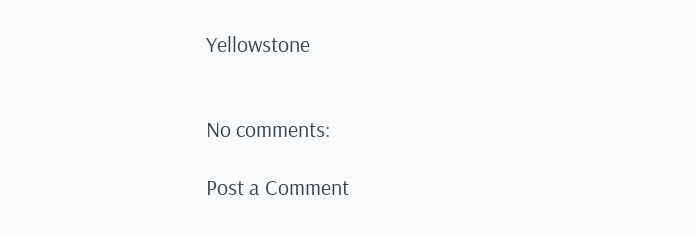Yellowstone


No comments:

Post a Comment